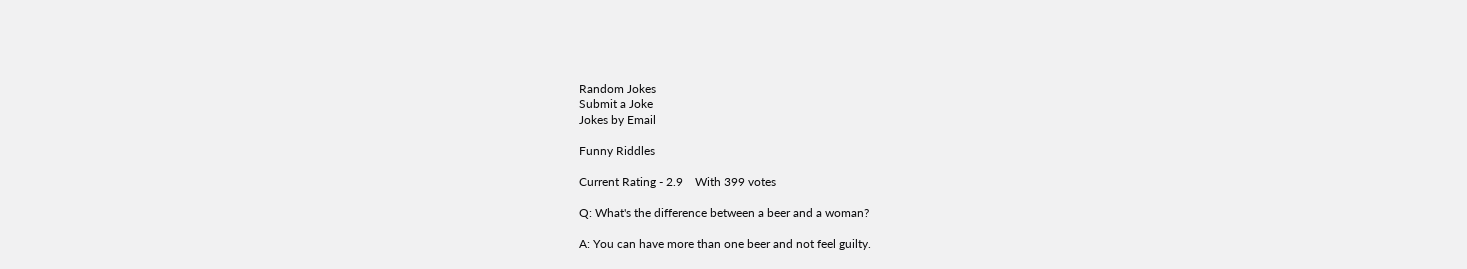Random Jokes
Submit a Joke
Jokes by Email

Funny Riddles

Current Rating - 2.9    With 399 votes

Q: What's the difference between a beer and a woman?

A: You can have more than one beer and not feel guilty.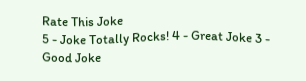Rate This Joke
5 - Joke Totally Rocks! 4 - Great Joke 3 - Good Joke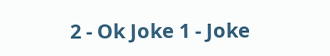2 - Ok Joke 1 - Joke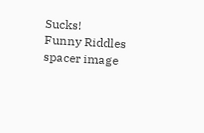Sucks!
Funny Riddles spacer image